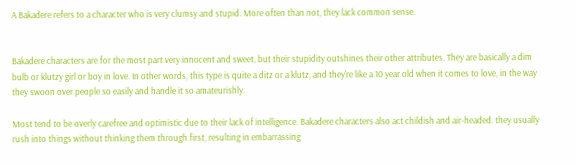A Bakadere refers to a character who is very clumsy and stupid. More often than not, they lack common sense.


Bakadere characters are for the most part very innocent and sweet, but their stupidity outshines their other attributes. They are basically a dim bulb or klutzy girl or boy in love. In other words, this type is quite a ditz or a klutz, and they're like a 10 year old when it comes to love, in the way they swoon over people so easily and handle it so amateurishly.

Most tend to be overly carefree and optimistic due to their lack of intelligence. Bakadere characters also act childish and air-headed. they usually rush into things without thinking them through first, resulting in embarrassing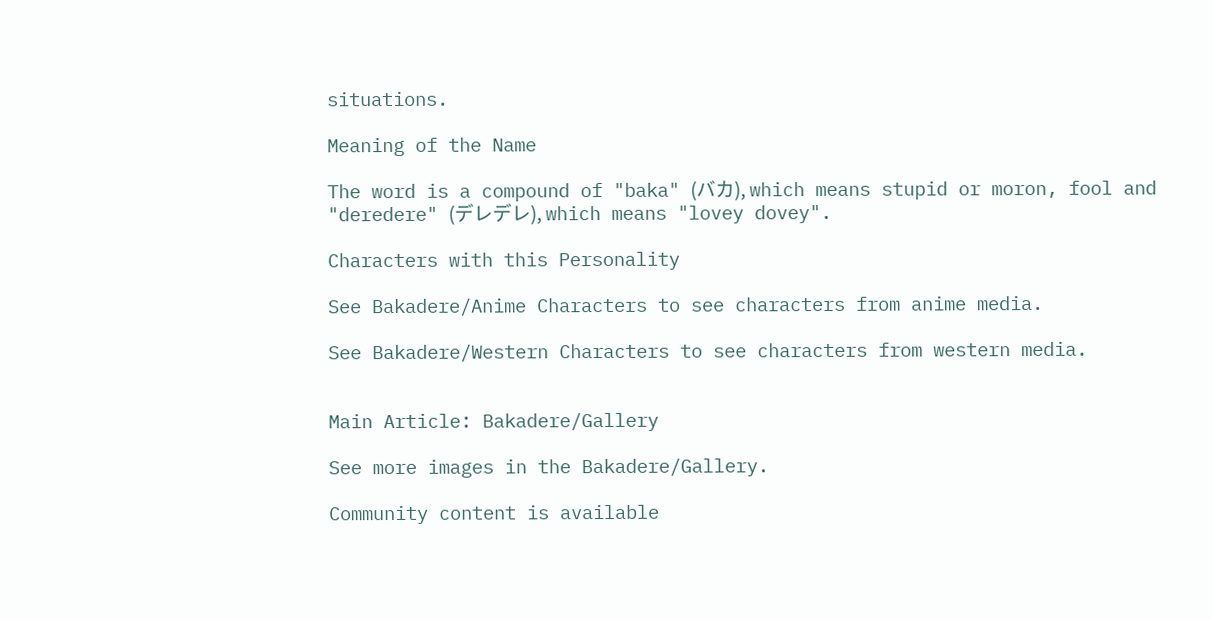situations.

Meaning of the Name

The word is a compound of "baka" (バカ), which means stupid or moron, fool and "deredere" (デレデレ), which means "lovey dovey".

Characters with this Personality

See Bakadere/Anime Characters to see characters from anime media.

See Bakadere/Western Characters to see characters from western media.


Main Article: Bakadere/Gallery

See more images in the Bakadere/Gallery.

Community content is available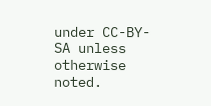under CC-BY-SA unless otherwise noted.